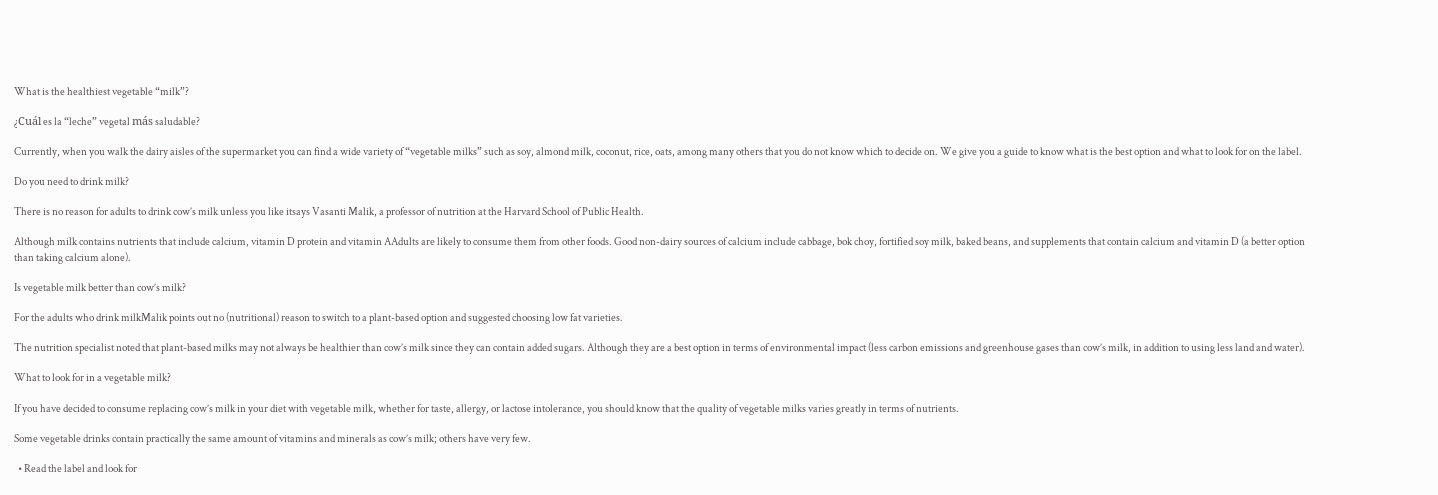What is the healthiest vegetable “milk”?

¿Cuál es la “leche” vegetal más saludable?

Currently, when you walk the dairy aisles of the supermarket you can find a wide variety of “vegetable milks” such as soy, almond milk, coconut, rice, oats, among many others that you do not know which to decide on. We give you a guide to know what is the best option and what to look for on the label.

Do you need to drink milk?

There is no reason for adults to drink cow’s milk unless you like itsays Vasanti Malik, a professor of nutrition at the Harvard School of Public Health.

Although milk contains nutrients that include calcium, vitamin D protein and vitamin AAdults are likely to consume them from other foods. Good non-dairy sources of calcium include cabbage, bok choy, fortified soy milk, baked beans, and supplements that contain calcium and vitamin D (a better option than taking calcium alone).

Is vegetable milk better than cow’s milk?

For the adults who drink milkMalik points out no (nutritional) reason to switch to a plant-based option and suggested choosing low fat varieties.

The nutrition specialist noted that plant-based milks may not always be healthier than cow’s milk since they can contain added sugars. Although they are a best option in terms of environmental impact (less carbon emissions and greenhouse gases than cow’s milk, in addition to using less land and water).

What to look for in a vegetable milk?

If you have decided to consume replacing cow’s milk in your diet with vegetable milk, whether for taste, allergy, or lactose intolerance, you should know that the quality of vegetable milks varies greatly in terms of nutrients.

Some vegetable drinks contain practically the same amount of vitamins and minerals as cow’s milk; others have very few.

  • Read the label and look for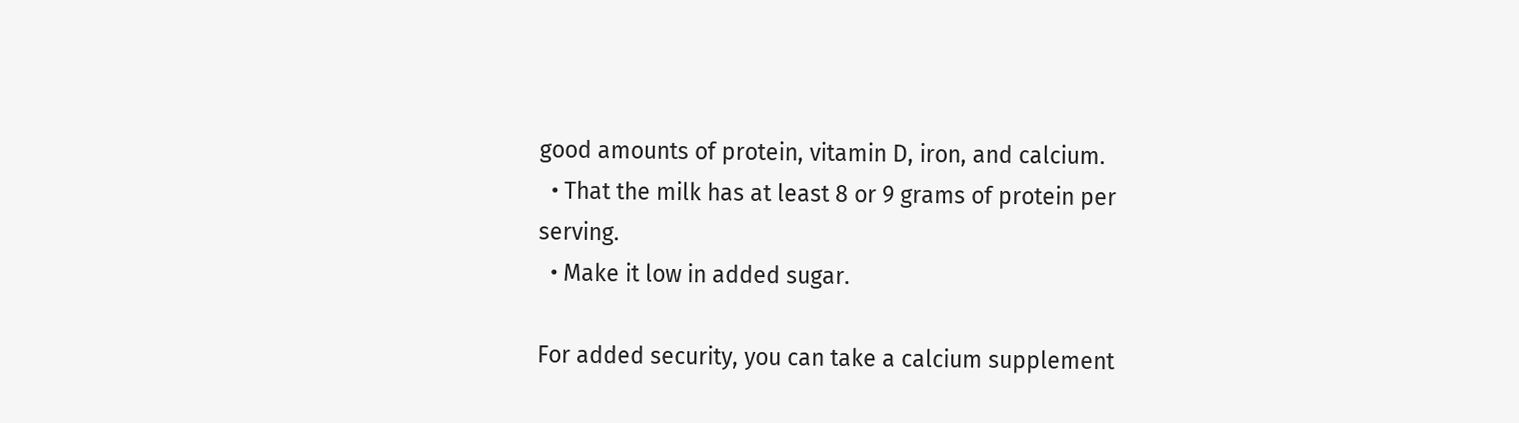good amounts of protein, vitamin D, iron, and calcium.
  • That the milk has at least 8 or 9 grams of protein per serving.
  • Make it low in added sugar.

For added security, you can take a calcium supplement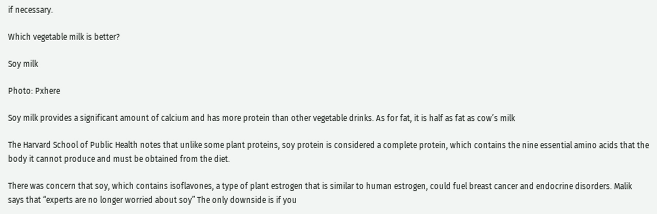if necessary.

Which vegetable milk is better?

Soy milk

Photo: Pxhere

Soy milk provides a significant amount of calcium and has more protein than other vegetable drinks. As for fat, it is half as fat as cow’s milk

The Harvard School of Public Health notes that unlike some plant proteins, soy protein is considered a complete protein, which contains the nine essential amino acids that the body it cannot produce and must be obtained from the diet.

There was concern that soy, which contains isoflavones, a type of plant estrogen that is similar to human estrogen, could fuel breast cancer and endocrine disorders. Malik says that “experts are no longer worried about soy” The only downside is if you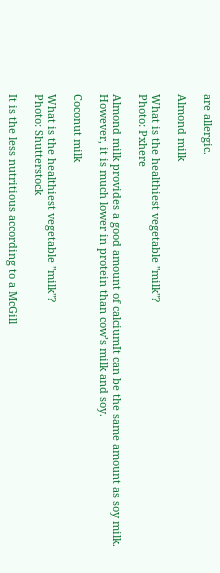are allergic.

Almond milk

What is the healthiest vegetable "milk"?
Photo: Pxhere

Almond milk provides a good amount of calciumIt can be the same amount as soy milk. However, it is much lower in protein than cow’s milk and soy.

Coconut milk

What is the healthiest vegetable "milk"?
Photo: Shutterstock

It is the less nutritious according to a McGill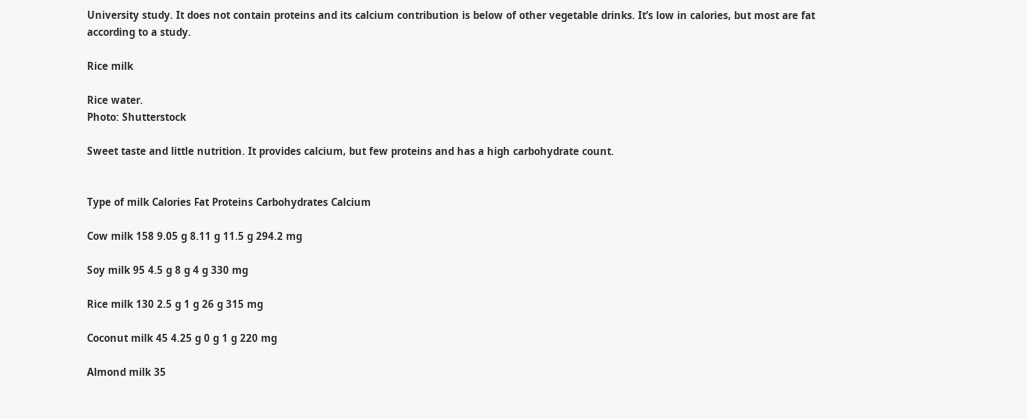University study. It does not contain proteins and its calcium contribution is below of other vegetable drinks. It’s low in calories, but most are fat according to a study.

Rice milk

Rice water.
Photo: Shutterstock

Sweet taste and little nutrition. It provides calcium, but few proteins and has a high carbohydrate count.


Type of milk Calories Fat Proteins Carbohydrates Calcium

Cow milk 158 9.05 g 8.11 g 11.5 g 294.2 mg

Soy milk 95 4.5 g 8 g 4 g 330 mg

Rice milk 130 2.5 g 1 g 26 g 315 mg

Coconut milk 45 4.25 g 0 g 1 g 220 mg

Almond milk 35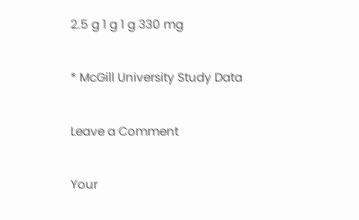2.5 g 1 g 1 g 330 mg

* McGill University Study Data

Leave a Comment

Your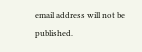email address will not be published.